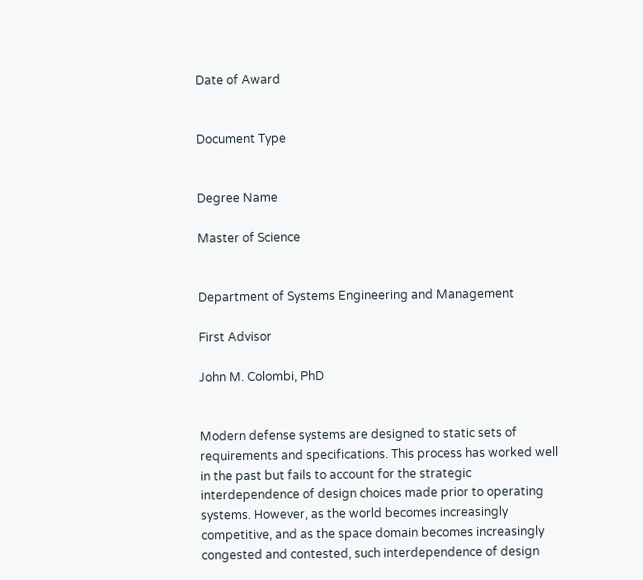Date of Award


Document Type


Degree Name

Master of Science


Department of Systems Engineering and Management

First Advisor

John M. Colombi, PhD


Modern defense systems are designed to static sets of requirements and specifications. This process has worked well in the past but fails to account for the strategic interdependence of design choices made prior to operating systems. However, as the world becomes increasingly competitive, and as the space domain becomes increasingly congested and contested, such interdependence of design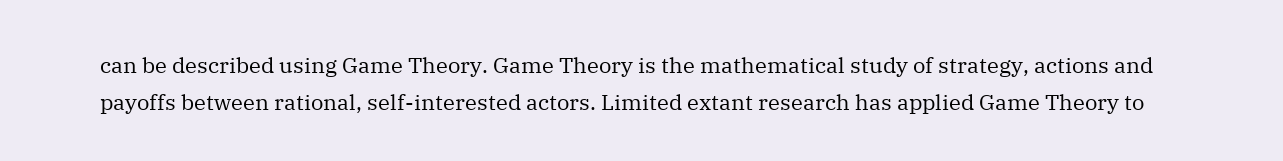can be described using Game Theory. Game Theory is the mathematical study of strategy, actions and payoffs between rational, self-interested actors. Limited extant research has applied Game Theory to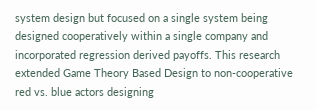system design but focused on a single system being designed cooperatively within a single company and incorporated regression derived payoffs. This research extended Game Theory Based Design to non-cooperative red vs. blue actors designing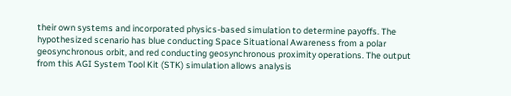their own systems and incorporated physics-based simulation to determine payoffs. The hypothesized scenario has blue conducting Space Situational Awareness from a polar geosynchronous orbit, and red conducting geosynchronous proximity operations. The output from this AGI System Tool Kit (STK) simulation allows analysis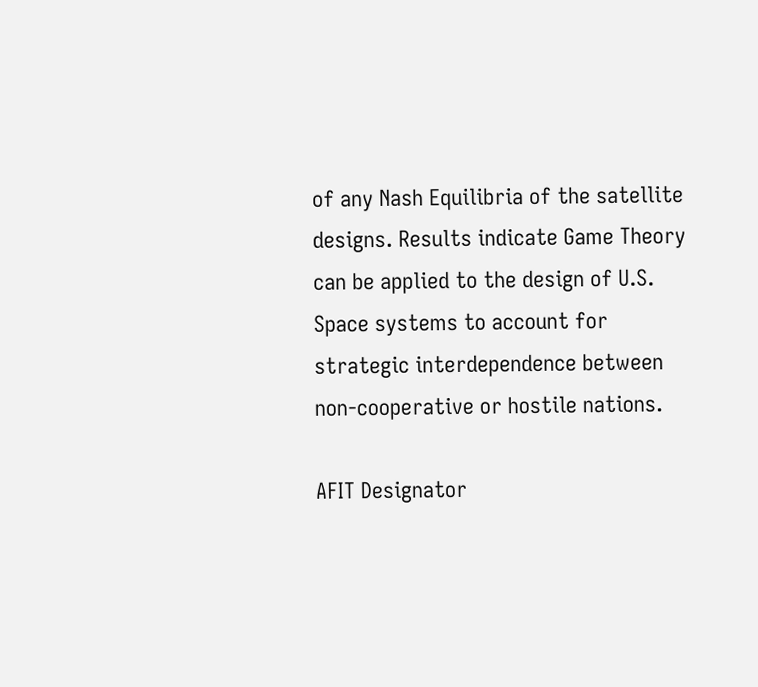of any Nash Equilibria of the satellite designs. Results indicate Game Theory can be applied to the design of U.S. Space systems to account for strategic interdependence between non-cooperative or hostile nations.

AFIT Designator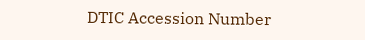DTIC Accession Number